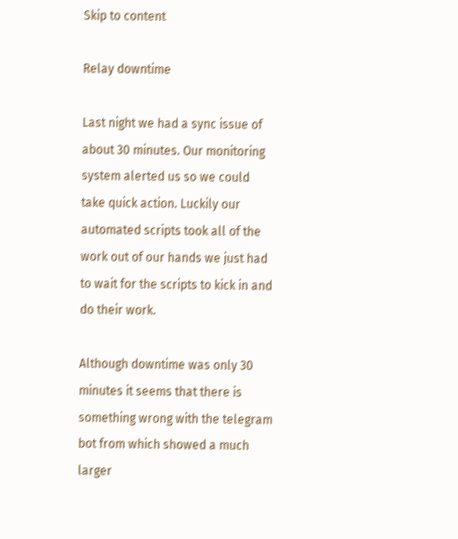Skip to content

Relay downtime

Last night we had a sync issue of about 30 minutes. Our monitoring system alerted us so we could take quick action. Luckily our automated scripts took all of the work out of our hands we just had to wait for the scripts to kick in and do their work.

Although downtime was only 30 minutes it seems that there is something wrong with the telegram bot from which showed a much larger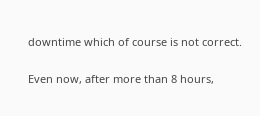downtime which of course is not correct.

Even now, after more than 8 hours,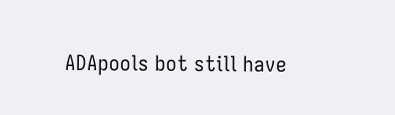ADApools bot still have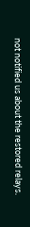not notified us about the restored relays.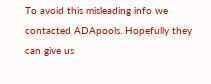To avoid this misleading info we contacted ADApools. Hopefully they can give us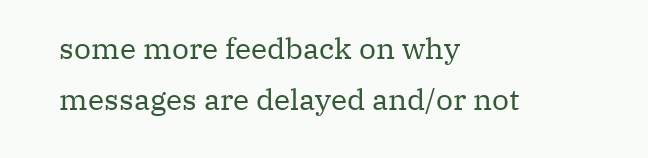some more feedback on why messages are delayed and/or not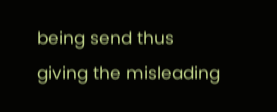being send thus giving the misleading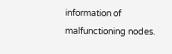information of malfunctioning nodes.